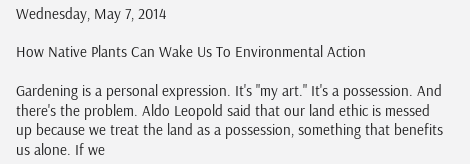Wednesday, May 7, 2014

How Native Plants Can Wake Us To Environmental Action

Gardening is a personal expression. It's "my art." It's a possession. And there's the problem. Aldo Leopold said that our land ethic is messed up because we treat the land as a possession, something that benefits us alone. If we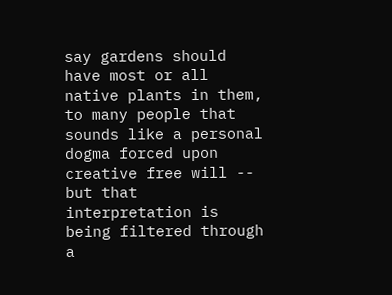say gardens should have most or all native plants in them, to many people that sounds like a personal dogma forced upon creative free will -- but that interpretation is being filtered through a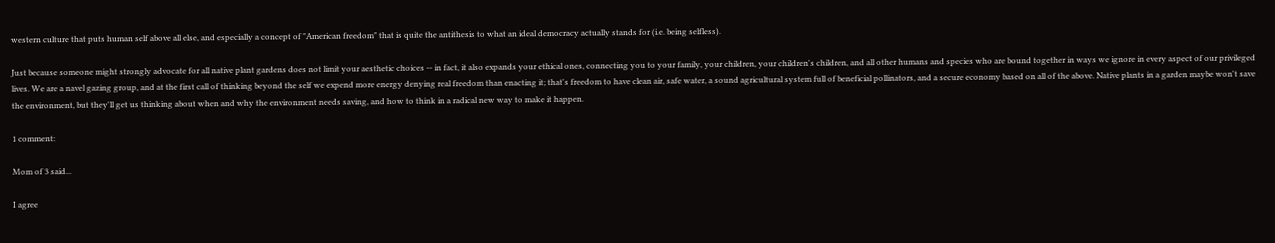western culture that puts human self above all else, and especially a concept of "American freedom" that is quite the antithesis to what an ideal democracy actually stands for (i.e. being selfless).

Just because someone might strongly advocate for all native plant gardens does not limit your aesthetic choices -- in fact, it also expands your ethical ones, connecting you to your family, your children, your children's children, and all other humans and species who are bound together in ways we ignore in every aspect of our privileged lives. We are a navel gazing group, and at the first call of thinking beyond the self we expend more energy denying real freedom than enacting it; that's freedom to have clean air, safe water, a sound agricultural system full of beneficial pollinators, and a secure economy based on all of the above. Native plants in a garden maybe won't save the environment, but they'll get us thinking about when and why the environment needs saving, and how to think in a radical new way to make it happen.

1 comment:

Mom of 3 said...

I agree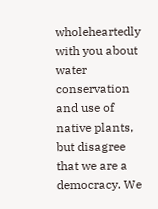wholeheartedly with you about water conservation and use of native plants, but disagree that we are a democracy. We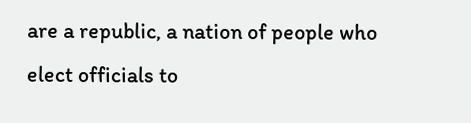are a republic, a nation of people who elect officials to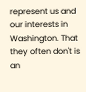represent us and our interests in Washington. That they often don't is an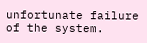unfortunate failure of the system.